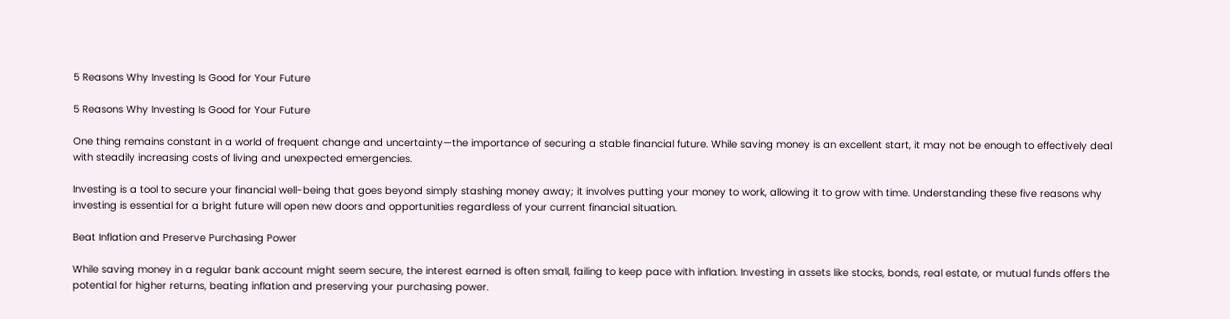5 Reasons Why Investing Is Good for Your Future

5 Reasons Why Investing Is Good for Your Future

One thing remains constant in a world of frequent change and uncertainty—the importance of securing a stable financial future. While saving money is an excellent start, it may not be enough to effectively deal with steadily increasing costs of living and unexpected emergencies.

Investing is a tool to secure your financial well-being that goes beyond simply stashing money away; it involves putting your money to work, allowing it to grow with time. Understanding these five reasons why investing is essential for a bright future will open new doors and opportunities regardless of your current financial situation.

Beat Inflation and Preserve Purchasing Power

While saving money in a regular bank account might seem secure, the interest earned is often small, failing to keep pace with inflation. Investing in assets like stocks, bonds, real estate, or mutual funds offers the potential for higher returns, beating inflation and preserving your purchasing power.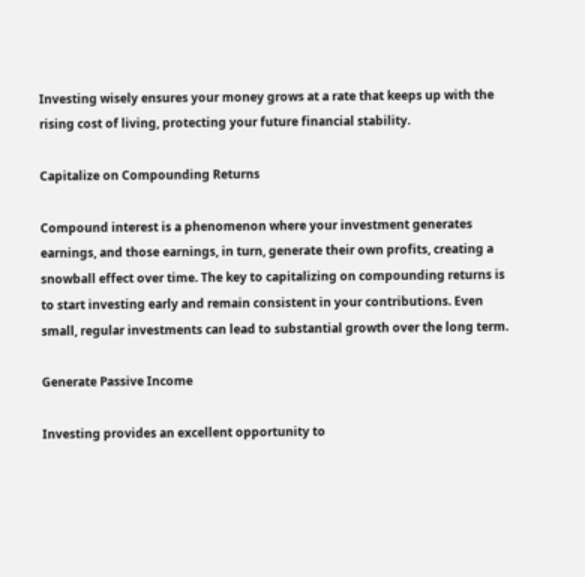Investing wisely ensures your money grows at a rate that keeps up with the rising cost of living, protecting your future financial stability.

Capitalize on Compounding Returns

Compound interest is a phenomenon where your investment generates earnings, and those earnings, in turn, generate their own profits, creating a snowball effect over time. The key to capitalizing on compounding returns is to start investing early and remain consistent in your contributions. Even small, regular investments can lead to substantial growth over the long term.

Generate Passive Income

Investing provides an excellent opportunity to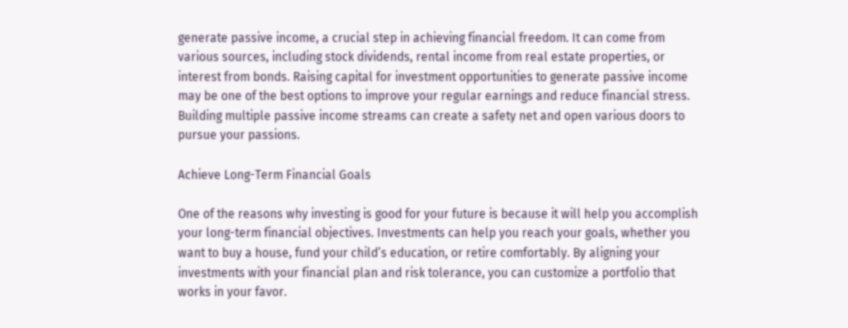generate passive income, a crucial step in achieving financial freedom. It can come from various sources, including stock dividends, rental income from real estate properties, or interest from bonds. Raising capital for investment opportunities to generate passive income may be one of the best options to improve your regular earnings and reduce financial stress. Building multiple passive income streams can create a safety net and open various doors to pursue your passions.

Achieve Long-Term Financial Goals

One of the reasons why investing is good for your future is because it will help you accomplish your long-term financial objectives. Investments can help you reach your goals, whether you want to buy a house, fund your child’s education, or retire comfortably. By aligning your investments with your financial plan and risk tolerance, you can customize a portfolio that works in your favor.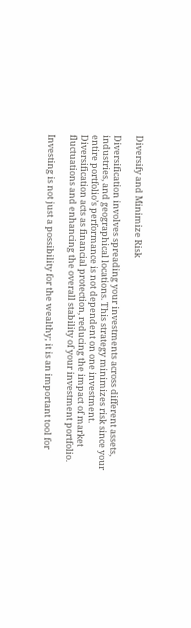Diversify and Minimize Risk

Diversification involves spreading your investments across different assets, industries, and geographical locations. This strategy minimizes risk since your entire portfolio’s performance is not dependent on one investment. Diversification acts as financial protection, reducing the impact of market fluctuations and enhancing the overall stability of your investment portfolio.

Investing is not just a possibility for the wealthy; it is an important tool for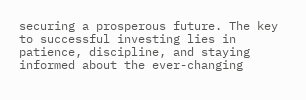securing a prosperous future. The key to successful investing lies in patience, discipline, and staying informed about the ever-changing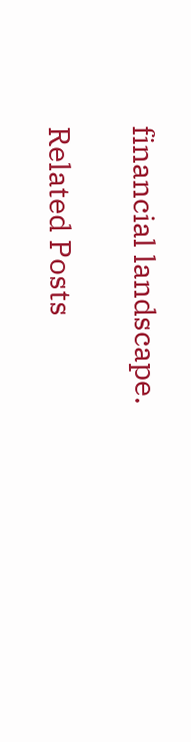financial landscape.

Related Posts